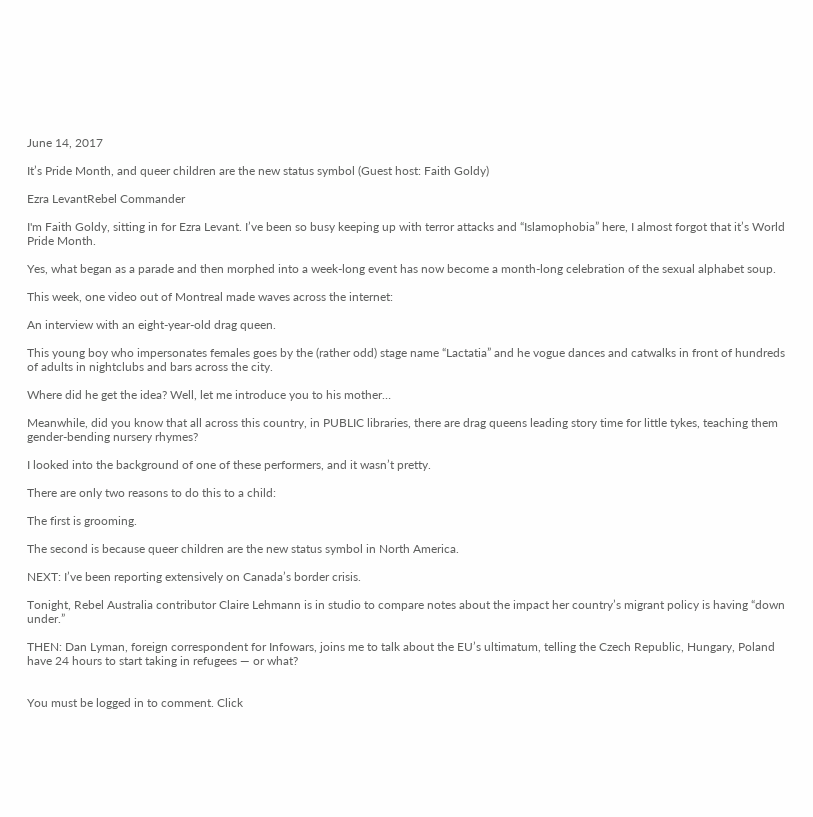June 14, 2017

It’s Pride Month, and queer children are the new status symbol (Guest host: Faith Goldy)

Ezra LevantRebel Commander

I'm Faith Goldy, sitting in for Ezra Levant. I’ve been so busy keeping up with terror attacks and “Islamophobia” here, I almost forgot that it’s World Pride Month.

Yes, what began as a parade and then morphed into a week-long event has now become a month-long celebration of the sexual alphabet soup.

This week, one video out of Montreal made waves across the internet:

An interview with an eight-year-old drag queen.

This young boy who impersonates females goes by the (rather odd) stage name “Lactatia” and he vogue dances and catwalks in front of hundreds of adults in nightclubs and bars across the city.

Where did he get the idea? Well, let me introduce you to his mother…

Meanwhile, did you know that all across this country, in PUBLIC libraries, there are drag queens leading story time for little tykes, teaching them gender-bending nursery rhymes?

I looked into the background of one of these performers, and it wasn’t pretty.

There are only two reasons to do this to a child:

The first is grooming.

The second is because queer children are the new status symbol in North America.

NEXT: I’ve been reporting extensively on Canada’s border crisis.

Tonight, Rebel Australia contributor Claire Lehmann is in studio to compare notes about the impact her country’s migrant policy is having “down under.”

THEN: Dan Lyman, foreign correspondent for Infowars, joins me to talk about the EU’s ultimatum, telling the Czech Republic, Hungary, Poland have 24 hours to start taking in refugees — or what?


You must be logged in to comment. Click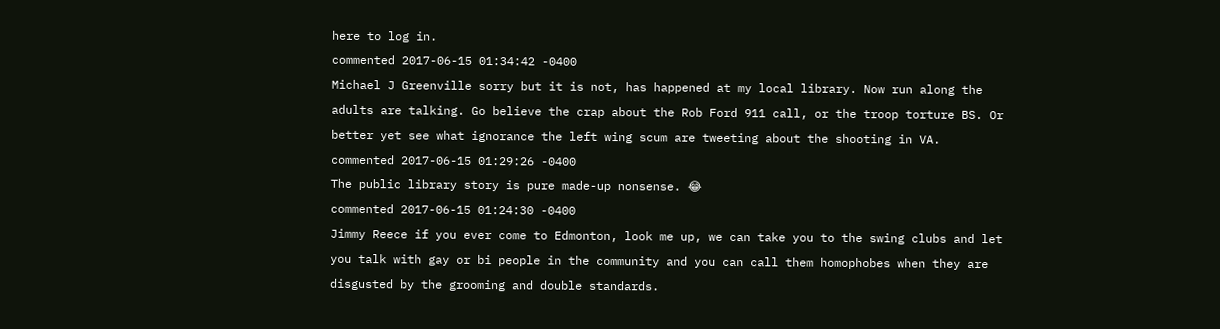here to log in.
commented 2017-06-15 01:34:42 -0400
Michael J Greenville sorry but it is not, has happened at my local library. Now run along the adults are talking. Go believe the crap about the Rob Ford 911 call, or the troop torture BS. Or better yet see what ignorance the left wing scum are tweeting about the shooting in VA.
commented 2017-06-15 01:29:26 -0400
The public library story is pure made-up nonsense. 😂
commented 2017-06-15 01:24:30 -0400
Jimmy Reece if you ever come to Edmonton, look me up, we can take you to the swing clubs and let you talk with gay or bi people in the community and you can call them homophobes when they are disgusted by the grooming and double standards.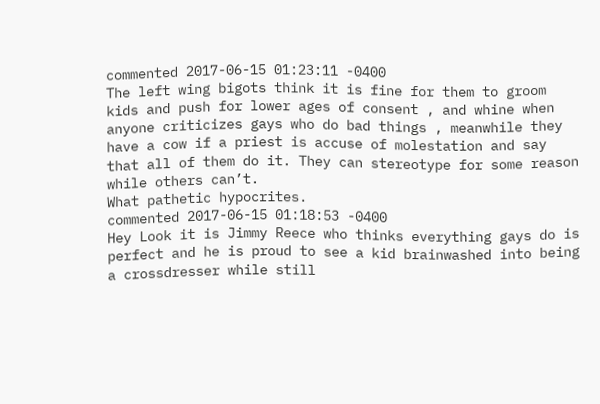commented 2017-06-15 01:23:11 -0400
The left wing bigots think it is fine for them to groom kids and push for lower ages of consent , and whine when anyone criticizes gays who do bad things , meanwhile they have a cow if a priest is accuse of molestation and say that all of them do it. They can stereotype for some reason while others can’t.
What pathetic hypocrites.
commented 2017-06-15 01:18:53 -0400
Hey Look it is Jimmy Reece who thinks everything gays do is perfect and he is proud to see a kid brainwashed into being a crossdresser while still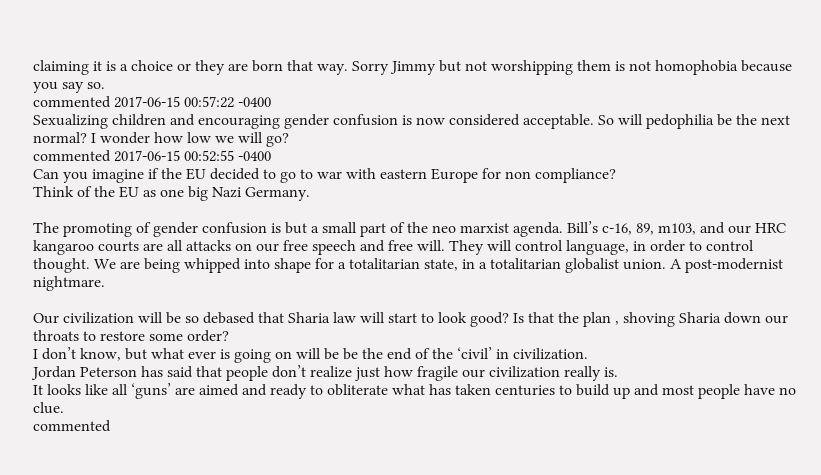claiming it is a choice or they are born that way. Sorry Jimmy but not worshipping them is not homophobia because you say so.
commented 2017-06-15 00:57:22 -0400
Sexualizing children and encouraging gender confusion is now considered acceptable. So will pedophilia be the next normal? I wonder how low we will go?
commented 2017-06-15 00:52:55 -0400
Can you imagine if the EU decided to go to war with eastern Europe for non compliance?
Think of the EU as one big Nazi Germany.

The promoting of gender confusion is but a small part of the neo marxist agenda. Bill’s c-16, 89, m103, and our HRC kangaroo courts are all attacks on our free speech and free will. They will control language, in order to control thought. We are being whipped into shape for a totalitarian state, in a totalitarian globalist union. A post-modernist nightmare.

Our civilization will be so debased that Sharia law will start to look good? Is that the plan , shoving Sharia down our throats to restore some order?
I don’t know, but what ever is going on will be be the end of the ‘civil’ in civilization.
Jordan Peterson has said that people don’t realize just how fragile our civilization really is.
It looks like all ‘guns’ are aimed and ready to obliterate what has taken centuries to build up and most people have no clue.
commented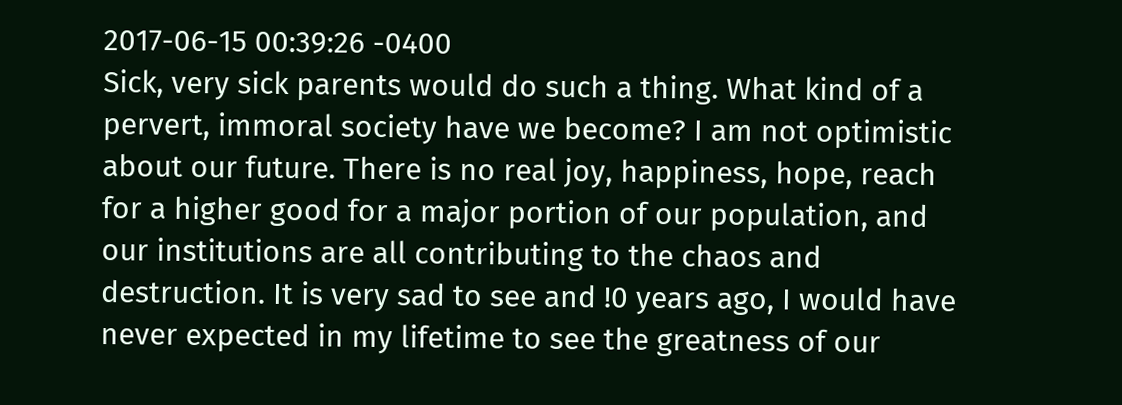2017-06-15 00:39:26 -0400
Sick, very sick parents would do such a thing. What kind of a pervert, immoral society have we become? I am not optimistic about our future. There is no real joy, happiness, hope, reach for a higher good for a major portion of our population, and our institutions are all contributing to the chaos and destruction. It is very sad to see and !0 years ago, I would have never expected in my lifetime to see the greatness of our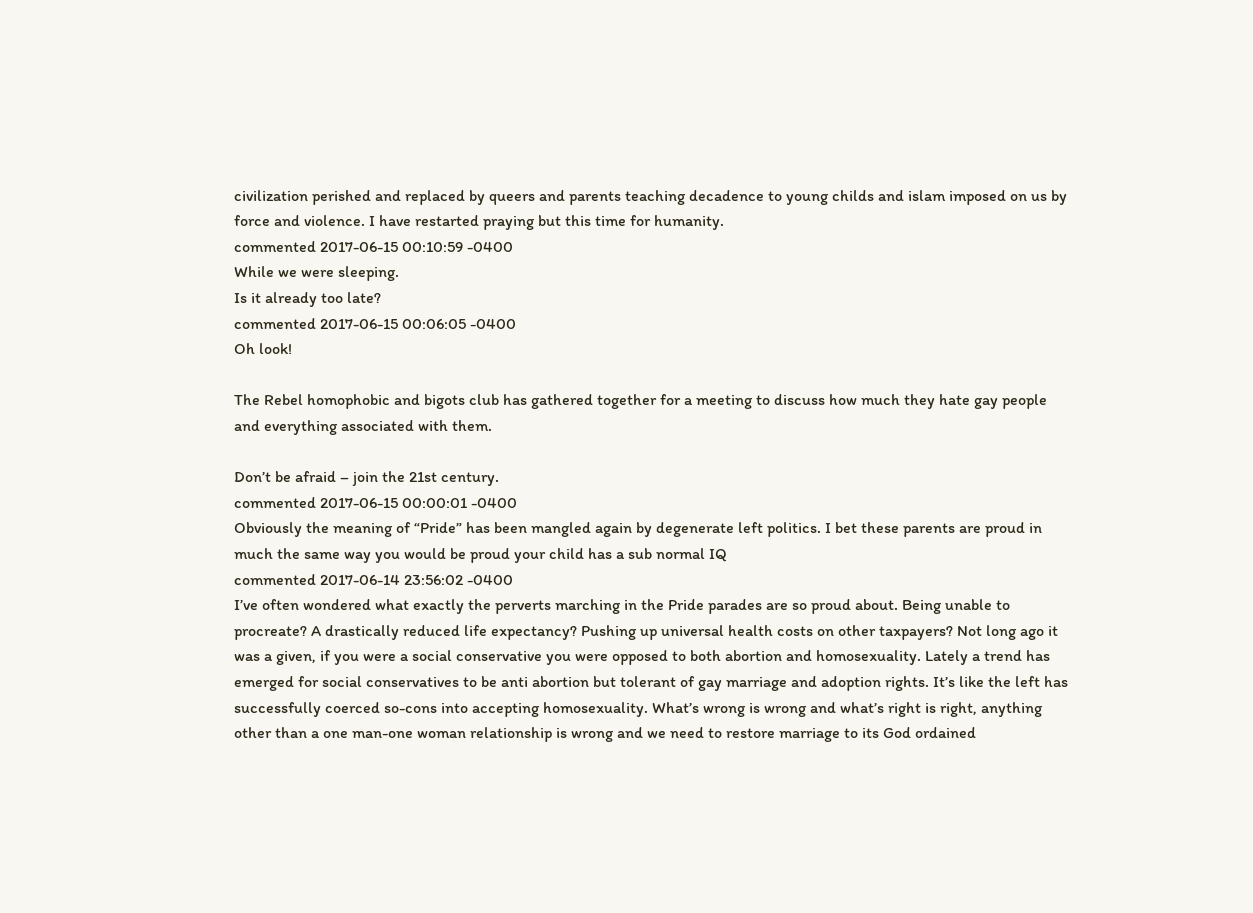civilization perished and replaced by queers and parents teaching decadence to young childs and islam imposed on us by force and violence. I have restarted praying but this time for humanity.
commented 2017-06-15 00:10:59 -0400
While we were sleeping.
Is it already too late?
commented 2017-06-15 00:06:05 -0400
Oh look!

The Rebel homophobic and bigots club has gathered together for a meeting to discuss how much they hate gay people and everything associated with them.

Don’t be afraid – join the 21st century.
commented 2017-06-15 00:00:01 -0400
Obviously the meaning of “Pride” has been mangled again by degenerate left politics. I bet these parents are proud in much the same way you would be proud your child has a sub normal IQ
commented 2017-06-14 23:56:02 -0400
I’ve often wondered what exactly the perverts marching in the Pride parades are so proud about. Being unable to procreate? A drastically reduced life expectancy? Pushing up universal health costs on other taxpayers? Not long ago it was a given, if you were a social conservative you were opposed to both abortion and homosexuality. Lately a trend has emerged for social conservatives to be anti abortion but tolerant of gay marriage and adoption rights. It’s like the left has successfully coerced so-cons into accepting homosexuality. What’s wrong is wrong and what’s right is right, anything other than a one man-one woman relationship is wrong and we need to restore marriage to its God ordained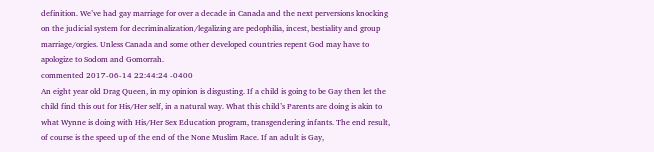definition. We’ve had gay marriage for over a decade in Canada and the next perversions knocking on the judicial system for decriminalization/legalizing are pedophilia, incest, bestiality and group marriage/orgies. Unless Canada and some other developed countries repent God may have to apologize to Sodom and Gomorrah.
commented 2017-06-14 22:44:24 -0400
An eight year old Drag Queen, in my opinion is disgusting. If a child is going to be Gay then let the child find this out for His/Her self, in a natural way. What this child’s Parents are doing is akin to what Wynne is doing with His/Her Sex Education program, transgendering infants. The end result, of course is the speed up of the end of the None Muslim Race. If an adult is Gay,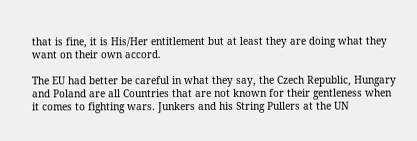that is fine, it is His/Her entitlement but at least they are doing what they want on their own accord.

The EU had better be careful in what they say, the Czech Republic, Hungary and Poland are all Countries that are not known for their gentleness when it comes to fighting wars. Junkers and his String Pullers at the UN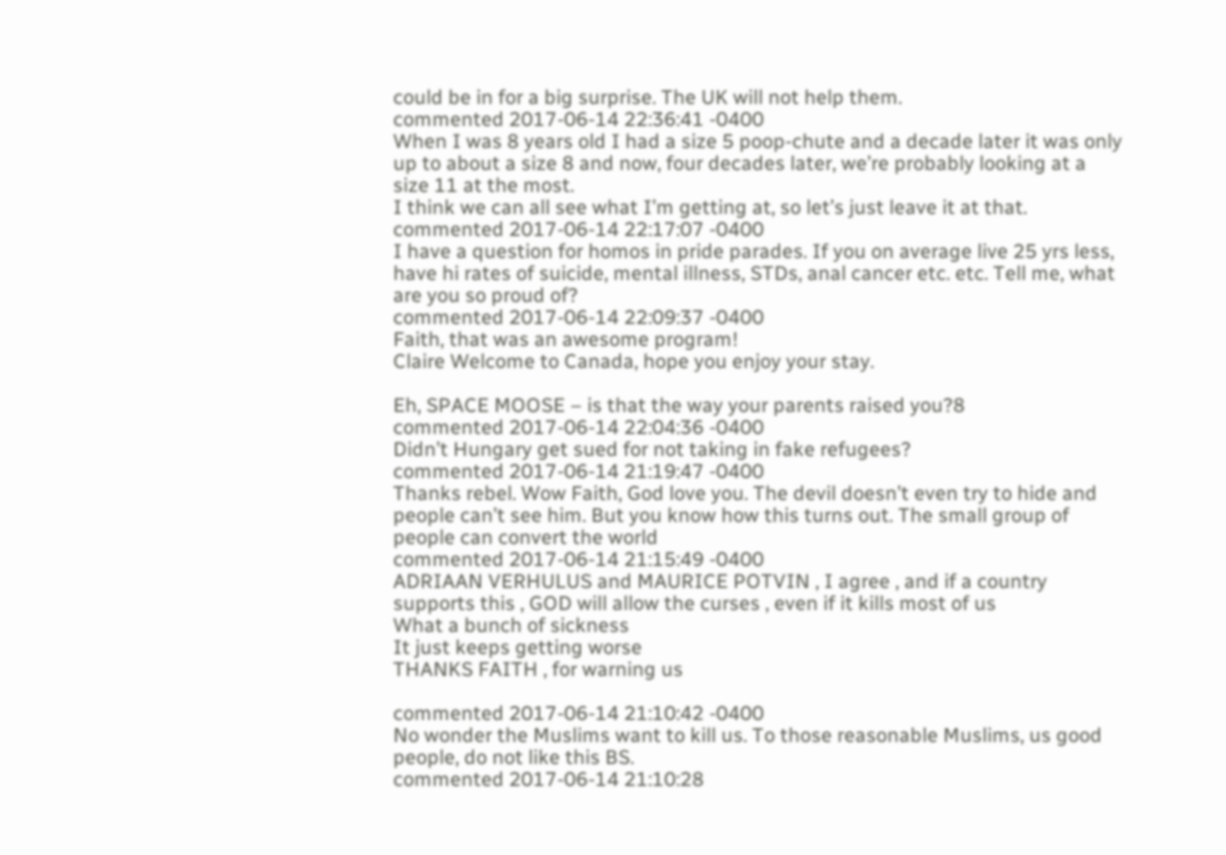could be in for a big surprise. The UK will not help them.
commented 2017-06-14 22:36:41 -0400
When I was 8 years old I had a size 5 poop-chute and a decade later it was only up to about a size 8 and now, four decades later, we’re probably looking at a size 11 at the most.
I think we can all see what I’m getting at, so let’s just leave it at that.
commented 2017-06-14 22:17:07 -0400
I have a question for homos in pride parades. If you on average live 25 yrs less, have hi rates of suicide, mental illness, STDs, anal cancer etc. etc. Tell me, what are you so proud of?
commented 2017-06-14 22:09:37 -0400
Faith, that was an awesome program!
Claire Welcome to Canada, hope you enjoy your stay.

Eh, SPACE MOOSE – is that the way your parents raised you?8
commented 2017-06-14 22:04:36 -0400
Didn’t Hungary get sued for not taking in fake refugees?
commented 2017-06-14 21:19:47 -0400
Thanks rebel. Wow Faith, God love you. The devil doesn’t even try to hide and people can’t see him. But you know how this turns out. The small group of people can convert the world
commented 2017-06-14 21:15:49 -0400
ADRIAAN VERHULUS and MAURICE POTVIN , I agree , and if a country supports this , GOD will allow the curses , even if it kills most of us
What a bunch of sickness
It just keeps getting worse
THANKS FAITH , for warning us

commented 2017-06-14 21:10:42 -0400
No wonder the Muslims want to kill us. To those reasonable Muslims, us good people, do not like this BS.
commented 2017-06-14 21:10:28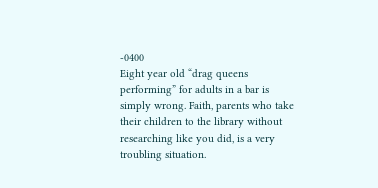-0400
Eight year old “drag queens performing” for adults in a bar is simply wrong. Faith, parents who take their children to the library without researching like you did, is a very troubling situation.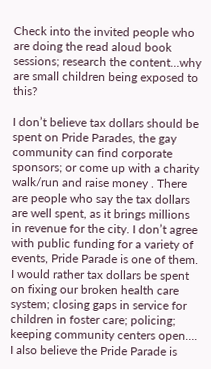Check into the invited people who are doing the read aloud book sessions; research the content…why are small children being exposed to this?

I don’t believe tax dollars should be spent on Pride Parades, the gay community can find corporate sponsors; or come up with a charity walk/run and raise money . There are people who say the tax dollars are well spent, as it brings millions in revenue for the city. I don’t agree with public funding for a variety of events, Pride Parade is one of them. I would rather tax dollars be spent on fixing our broken health care system; closing gaps in service for children in foster care; policing; keeping community centers open….
I also believe the Pride Parade is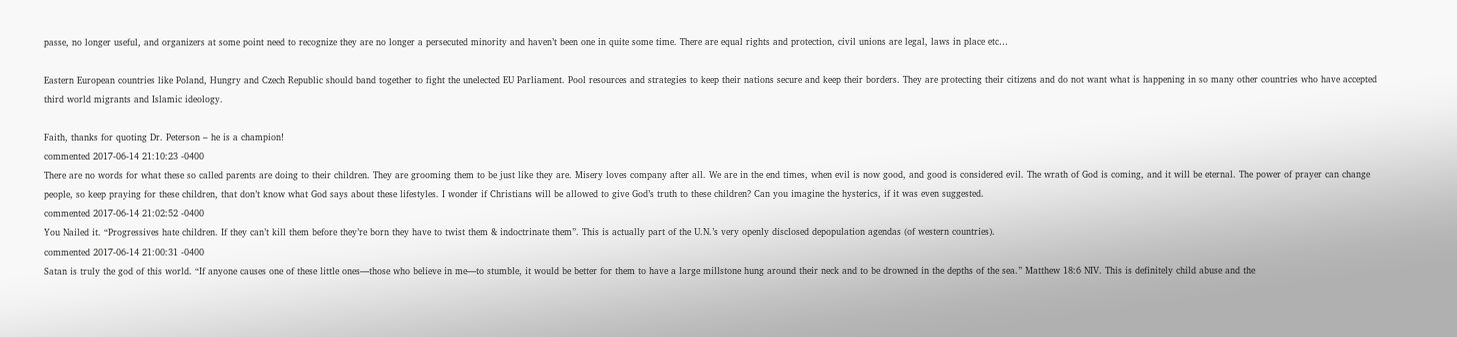passe, no longer useful, and organizers at some point need to recognize they are no longer a persecuted minority and haven’t been one in quite some time. There are equal rights and protection, civil unions are legal, laws in place etc…

Eastern European countries like Poland, Hungry and Czech Republic should band together to fight the unelected EU Parliament. Pool resources and strategies to keep their nations secure and keep their borders. They are protecting their citizens and do not want what is happening in so many other countries who have accepted third world migrants and Islamic ideology.

Faith, thanks for quoting Dr. Peterson – he is a champion!
commented 2017-06-14 21:10:23 -0400
There are no words for what these so called parents are doing to their children. They are grooming them to be just like they are. Misery loves company after all. We are in the end times, when evil is now good, and good is considered evil. The wrath of God is coming, and it will be eternal. The power of prayer can change people, so keep praying for these children, that don’t know what God says about these lifestyles. I wonder if Christians will be allowed to give God’s truth to these children? Can you imagine the hysterics, if it was even suggested.
commented 2017-06-14 21:02:52 -0400
You Nailed it. “Progressives hate children. If they can’t kill them before they’re born they have to twist them & indoctrinate them”. This is actually part of the U.N.’s very openly disclosed depopulation agendas (of western countries).
commented 2017-06-14 21:00:31 -0400
Satan is truly the god of this world. “If anyone causes one of these little ones—those who believe in me—to stumble, it would be better for them to have a large millstone hung around their neck and to be drowned in the depths of the sea.” Matthew 18:6 NIV. This is definitely child abuse and the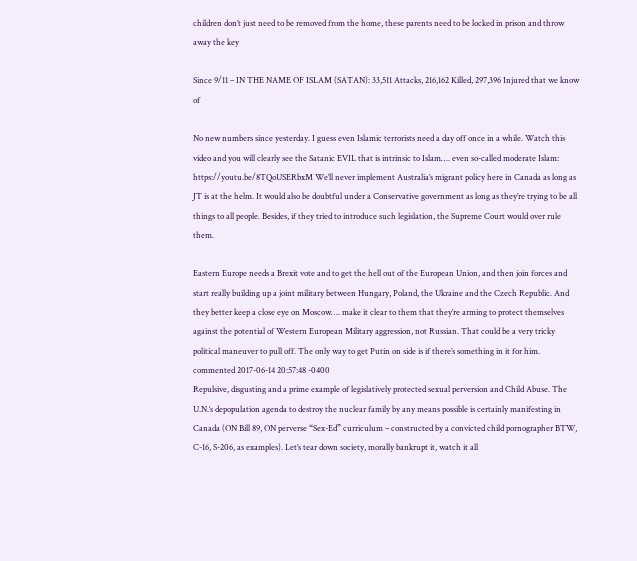children don’t just need to be removed from the home, these parents need to be locked in prison and throw away the key

Since 9/11 – IN THE NAME OF ISLAM (SATAN): 33,511 Attacks, 216,162 Killed, 297,396 Injured that we know of

No new numbers since yesterday. I guess even Islamic terrorists need a day off once in a while. Watch this video and you will clearly see the Satanic EVIL that is intrinsic to Islam…. even so-called moderate Islam: https://youtu.be/8TQoUSERbxM We’ll never implement Australia’s migrant policy here in Canada as long as JT is at the helm. It would also be doubtful under a Conservative government as long as they’re trying to be all things to all people. Besides, if they tried to introduce such legislation, the Supreme Court would over rule them.

Eastern Europe needs a Brexit vote and to get the hell out of the European Union, and then join forces and start really building up a joint military between Hungary, Poland, the Ukraine and the Czech Republic. And they better keep a close eye on Moscow…. make it clear to them that they’re arming to protect themselves against the potential of Western European Military aggression, not Russian. That could be a very tricky political maneuver to pull off. The only way to get Putin on side is if there’s something in it for him.
commented 2017-06-14 20:57:48 -0400
Repulsive, disgusting and a prime example of legislatively protected sexual perversion and Child Abuse. The U.N.‘s depopulation agenda to destroy the nuclear family by any means possible is certainly manifesting in Canada (ON Bill 89, ON perverse “Sex-Ed” curriculum – constructed by a convicted child pornographer BTW, C-16, S-206, as examples). Let’s tear down society, morally bankrupt it, watch it all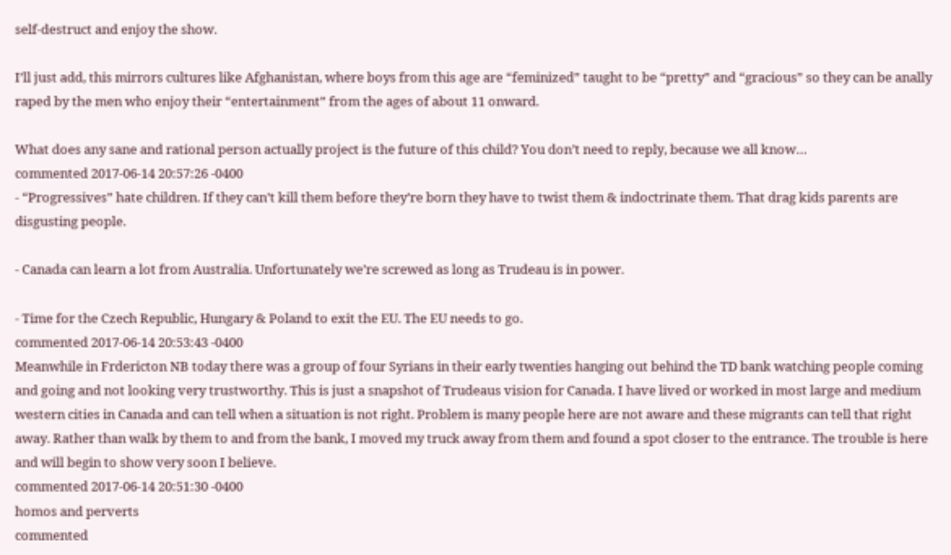self-destruct and enjoy the show.

I’ll just add, this mirrors cultures like Afghanistan, where boys from this age are “feminized” taught to be “pretty” and “gracious” so they can be anally raped by the men who enjoy their “entertainment” from the ages of about 11 onward.

What does any sane and rational person actually project is the future of this child? You don’t need to reply, because we all know…
commented 2017-06-14 20:57:26 -0400
- “Progressives” hate children. If they can’t kill them before they’re born they have to twist them & indoctrinate them. That drag kids parents are disgusting people.

- Canada can learn a lot from Australia. Unfortunately we’re screwed as long as Trudeau is in power.

- Time for the Czech Republic, Hungary & Poland to exit the EU. The EU needs to go.
commented 2017-06-14 20:53:43 -0400
Meanwhile in Frdericton NB today there was a group of four Syrians in their early twenties hanging out behind the TD bank watching people coming and going and not looking very trustworthy. This is just a snapshot of Trudeaus vision for Canada. I have lived or worked in most large and medium western cities in Canada and can tell when a situation is not right. Problem is many people here are not aware and these migrants can tell that right away. Rather than walk by them to and from the bank, I moved my truck away from them and found a spot closer to the entrance. The trouble is here and will begin to show very soon I believe.
commented 2017-06-14 20:51:30 -0400
homos and perverts
commented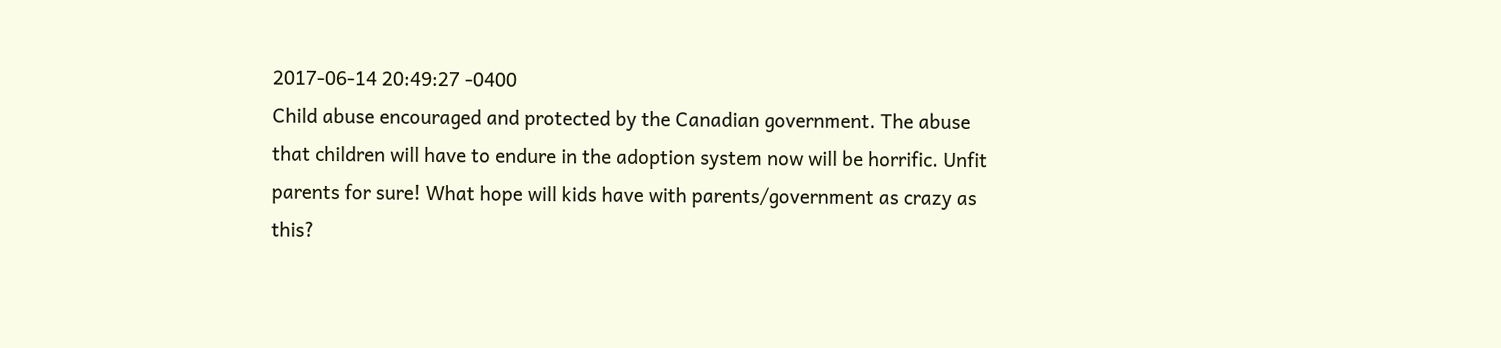2017-06-14 20:49:27 -0400
Child abuse encouraged and protected by the Canadian government. The abuse that children will have to endure in the adoption system now will be horrific. Unfit parents for sure! What hope will kids have with parents/government as crazy as this?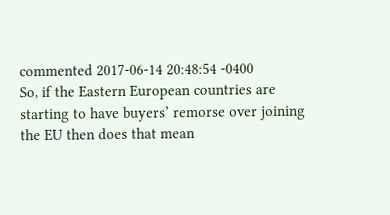commented 2017-06-14 20:48:54 -0400
So, if the Eastern European countries are starting to have buyers’ remorse over joining the EU then does that mean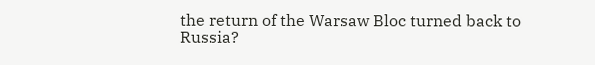the return of the Warsaw Bloc turned back to Russia?